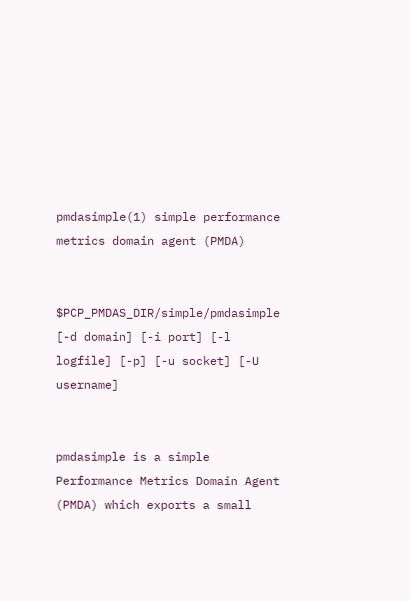pmdasimple(1) simple performance metrics domain agent (PMDA)


$PCP_PMDAS_DIR/simple/pmdasimple [-d domain] [-i port] [-l logfile] [-p] [-u socket] [-U username]


pmdasimple is a simple Performance Metrics Domain Agent (PMDA) which exports a small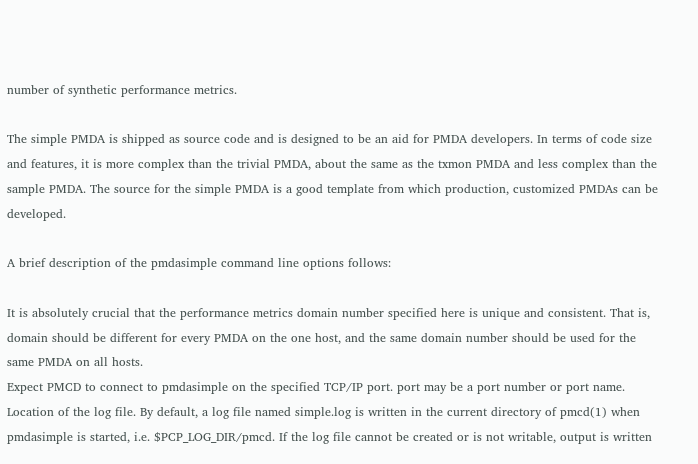number of synthetic performance metrics.

The simple PMDA is shipped as source code and is designed to be an aid for PMDA developers. In terms of code size and features, it is more complex than the trivial PMDA, about the same as the txmon PMDA and less complex than the sample PMDA. The source for the simple PMDA is a good template from which production, customized PMDAs can be developed.

A brief description of the pmdasimple command line options follows:

It is absolutely crucial that the performance metrics domain number specified here is unique and consistent. That is, domain should be different for every PMDA on the one host, and the same domain number should be used for the same PMDA on all hosts.
Expect PMCD to connect to pmdasimple on the specified TCP/IP port. port may be a port number or port name.
Location of the log file. By default, a log file named simple.log is written in the current directory of pmcd(1) when pmdasimple is started, i.e. $PCP_LOG_DIR/pmcd. If the log file cannot be created or is not writable, output is written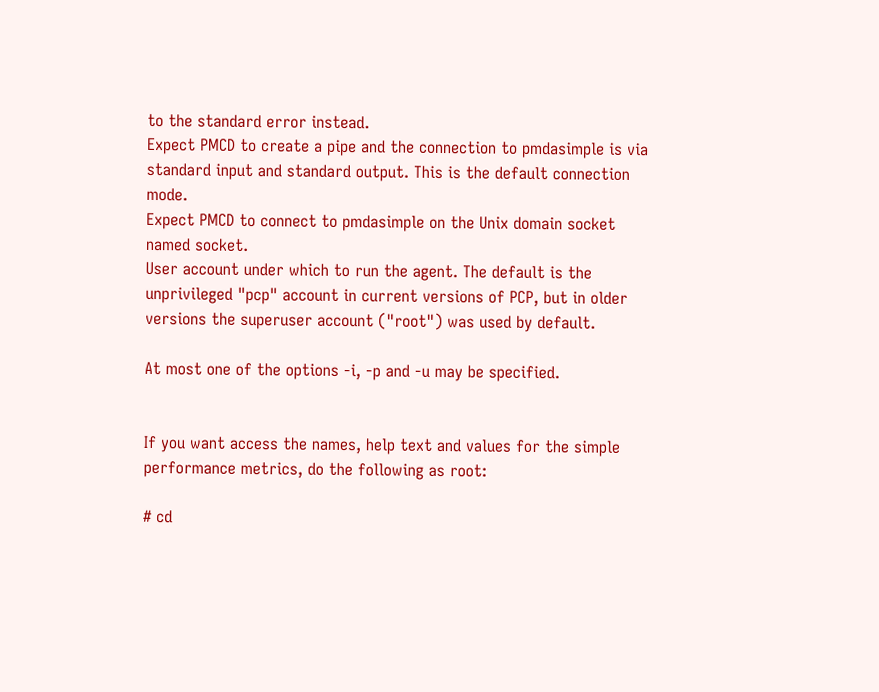to the standard error instead.
Expect PMCD to create a pipe and the connection to pmdasimple is via standard input and standard output. This is the default connection mode.
Expect PMCD to connect to pmdasimple on the Unix domain socket named socket.
User account under which to run the agent. The default is the unprivileged "pcp" account in current versions of PCP, but in older versions the superuser account ("root") was used by default.

At most one of the options -i, -p and -u may be specified.


If you want access the names, help text and values for the simple performance metrics, do the following as root:

# cd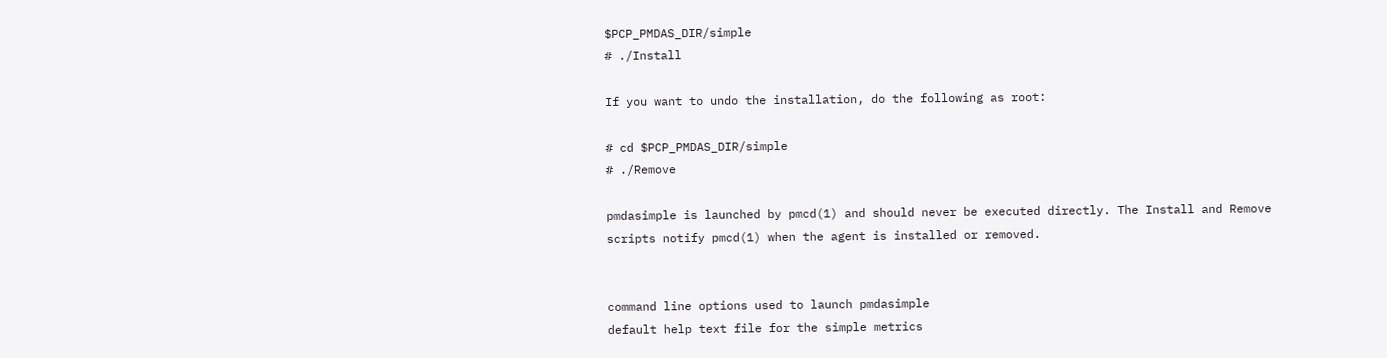$PCP_PMDAS_DIR/simple
# ./Install

If you want to undo the installation, do the following as root:

# cd $PCP_PMDAS_DIR/simple
# ./Remove

pmdasimple is launched by pmcd(1) and should never be executed directly. The Install and Remove scripts notify pmcd(1) when the agent is installed or removed.


command line options used to launch pmdasimple
default help text file for the simple metrics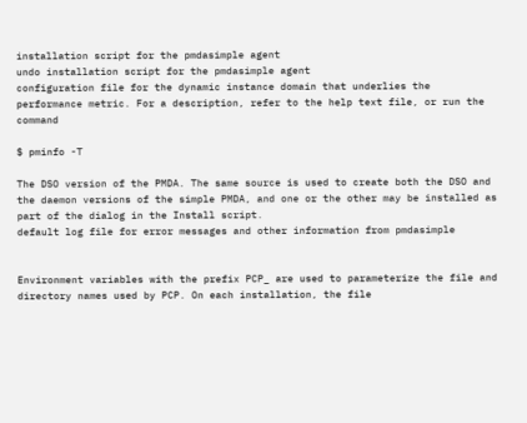installation script for the pmdasimple agent
undo installation script for the pmdasimple agent
configuration file for the dynamic instance domain that underlies the performance metric. For a description, refer to the help text file, or run the command

$ pminfo -T

The DSO version of the PMDA. The same source is used to create both the DSO and the daemon versions of the simple PMDA, and one or the other may be installed as part of the dialog in the Install script.
default log file for error messages and other information from pmdasimple


Environment variables with the prefix PCP_ are used to parameterize the file and directory names used by PCP. On each installation, the file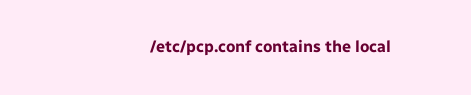/etc/pcp.conf contains the local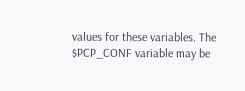values for these variables. The $PCP_CONF variable may be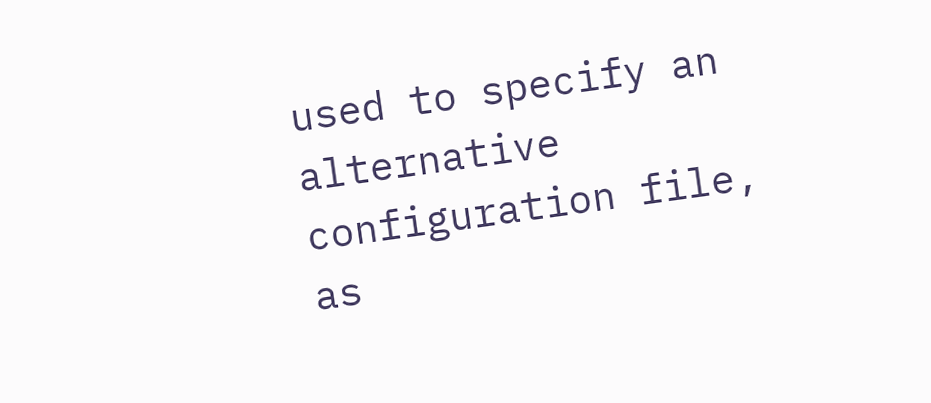used to specify an alternative configuration file, as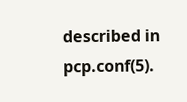described in pcp.conf(5).